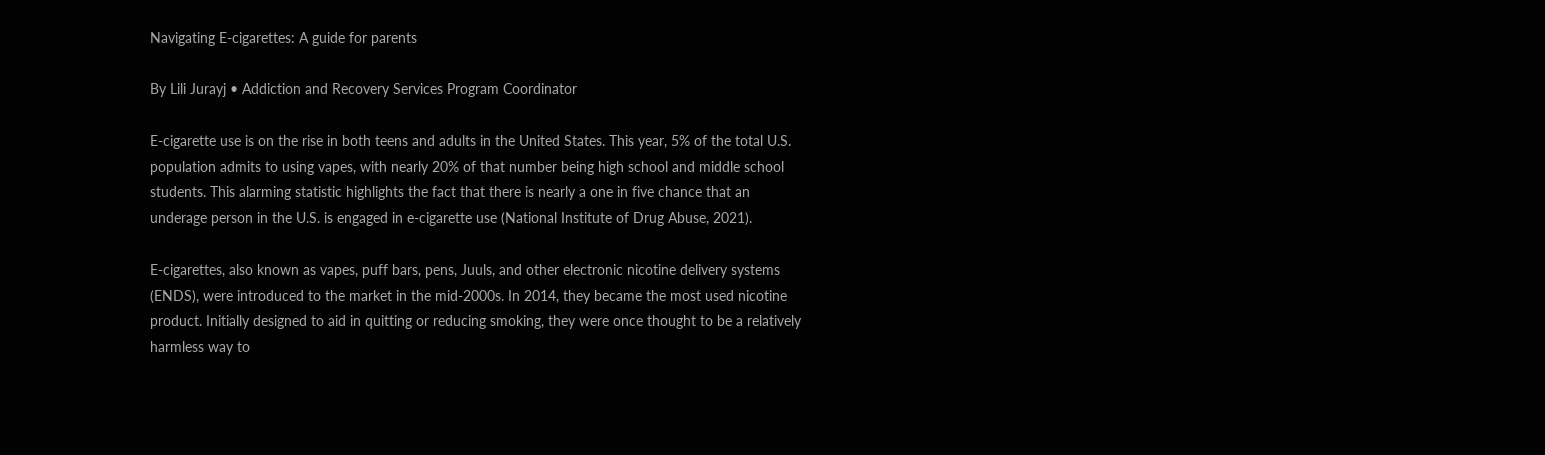Navigating E-cigarettes: A guide for parents

By Lili Jurayj • Addiction and Recovery Services Program Coordinator

E-cigarette use is on the rise in both teens and adults in the United States. This year, 5% of the total U.S. population admits to using vapes, with nearly 20% of that number being high school and middle school students. This alarming statistic highlights the fact that there is nearly a one in five chance that an underage person in the U.S. is engaged in e-cigarette use (National Institute of Drug Abuse, 2021).

E-cigarettes, also known as vapes, puff bars, pens, Juuls, and other electronic nicotine delivery systems (ENDS), were introduced to the market in the mid-2000s. In 2014, they became the most used nicotine product. Initially designed to aid in quitting or reducing smoking, they were once thought to be a relatively harmless way to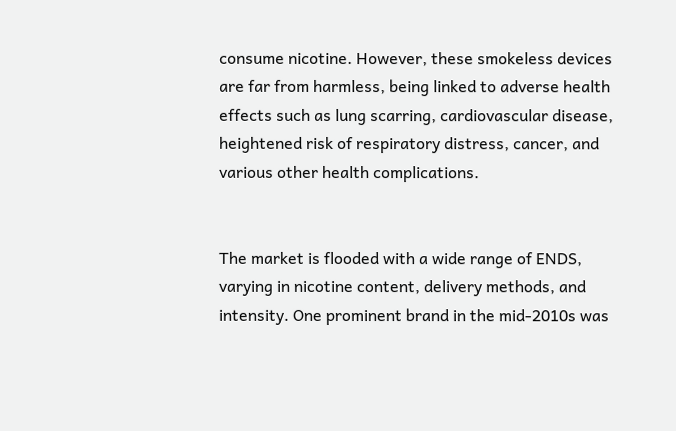consume nicotine. However, these smokeless devices are far from harmless, being linked to adverse health effects such as lung scarring, cardiovascular disease, heightened risk of respiratory distress, cancer, and various other health complications.


The market is flooded with a wide range of ENDS, varying in nicotine content, delivery methods, and intensity. One prominent brand in the mid-2010s was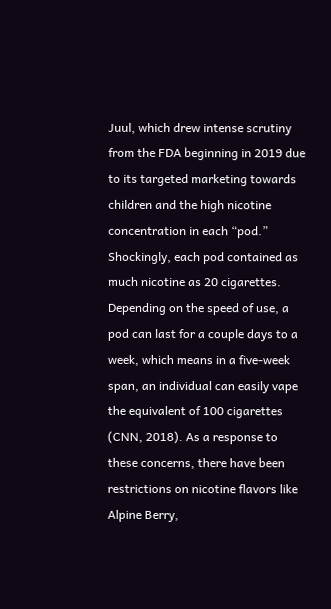Juul, which drew intense scrutiny from the FDA beginning in 2019 due to its targeted marketing towards children and the high nicotine concentration in each “pod.” Shockingly, each pod contained as much nicotine as 20 cigarettes. Depending on the speed of use, a pod can last for a couple days to a week, which means in a five-week span, an individual can easily vape the equivalent of 100 cigarettes (CNN, 2018). As a response to these concerns, there have been restrictions on nicotine flavors like Alpine Berry,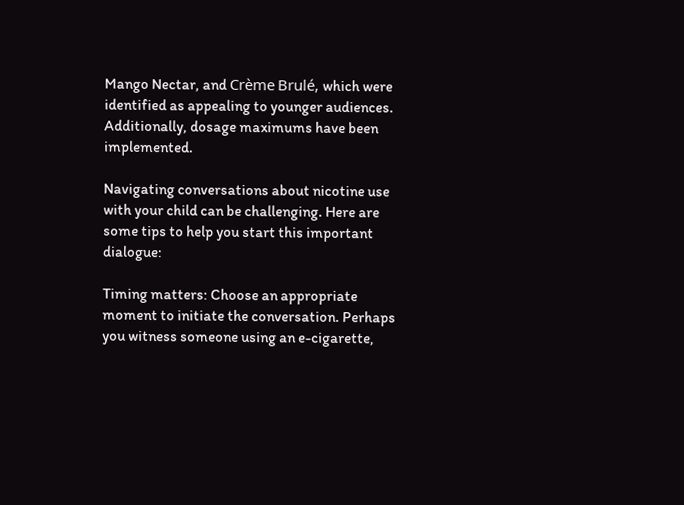Mango Nectar, and Crème Brulé, which were identified as appealing to younger audiences. Additionally, dosage maximums have been implemented.

Navigating conversations about nicotine use with your child can be challenging. Here are some tips to help you start this important dialogue:

Timing matters: Choose an appropriate moment to initiate the conversation. Perhaps you witness someone using an e-cigarette,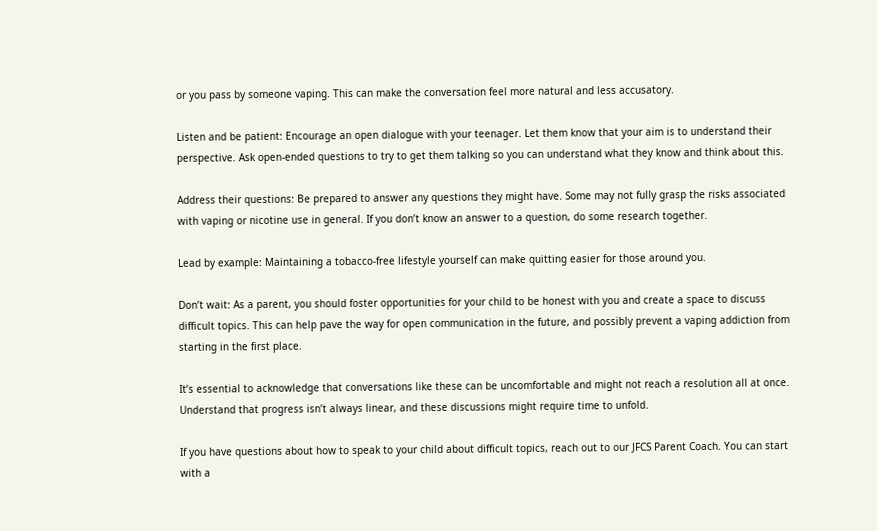or you pass by someone vaping. This can make the conversation feel more natural and less accusatory.

Listen and be patient: Encourage an open dialogue with your teenager. Let them know that your aim is to understand their perspective. Ask open-ended questions to try to get them talking so you can understand what they know and think about this.

Address their questions: Be prepared to answer any questions they might have. Some may not fully grasp the risks associated with vaping or nicotine use in general. If you don’t know an answer to a question, do some research together.

Lead by example: Maintaining a tobacco-free lifestyle yourself can make quitting easier for those around you.

Don’t wait: As a parent, you should foster opportunities for your child to be honest with you and create a space to discuss difficult topics. This can help pave the way for open communication in the future, and possibly prevent a vaping addiction from starting in the first place.

It’s essential to acknowledge that conversations like these can be uncomfortable and might not reach a resolution all at once. Understand that progress isn’t always linear, and these discussions might require time to unfold.

If you have questions about how to speak to your child about difficult topics, reach out to our JFCS Parent Coach. You can start with a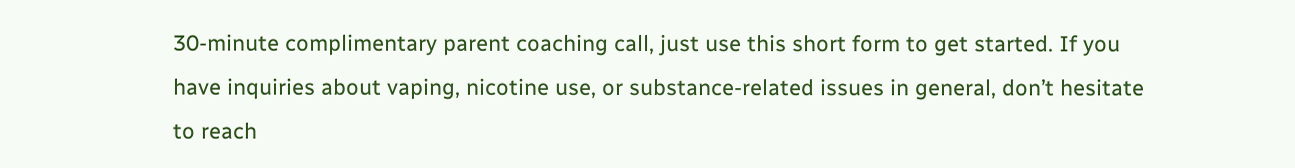30-minute complimentary parent coaching call, just use this short form to get started. If you have inquiries about vaping, nicotine use, or substance-related issues in general, don’t hesitate to reach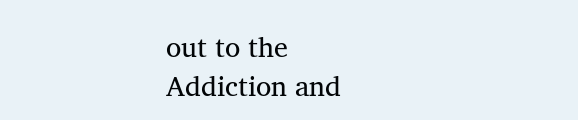out to the Addiction and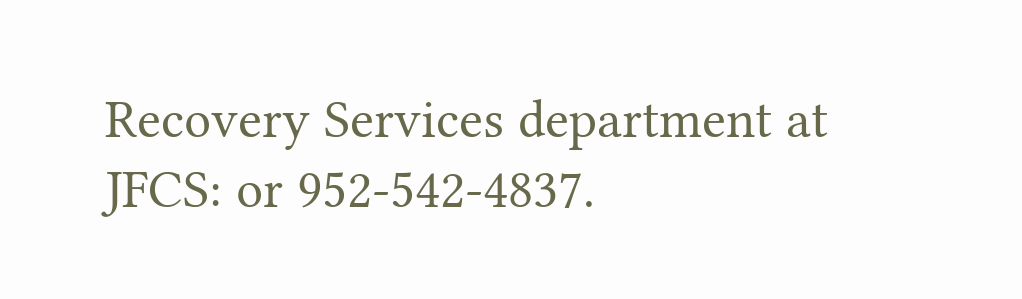Recovery Services department at JFCS: or 952-542-4837.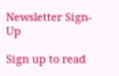Newsletter Sign-Up

Sign up to read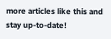more articles like this and stay up-to-date!